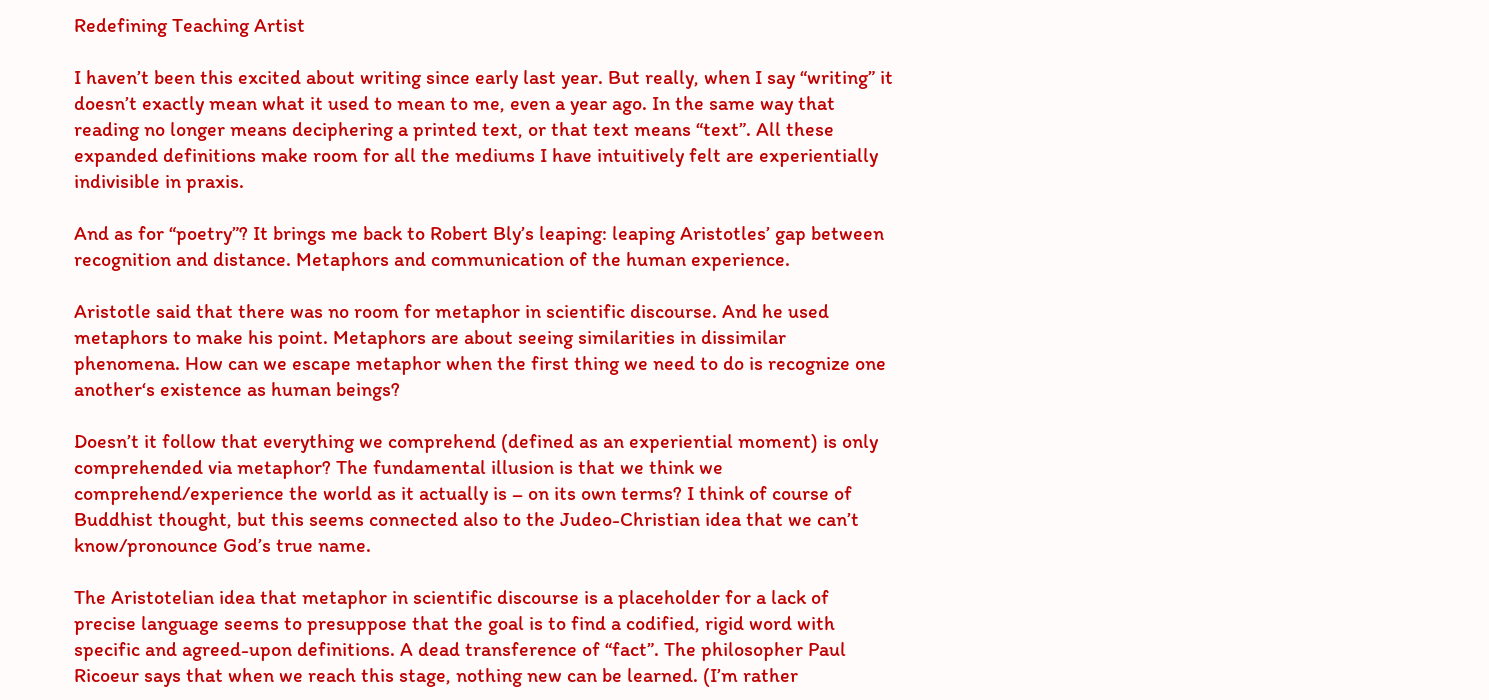Redefining Teaching Artist

I haven’t been this excited about writing since early last year. But really, when I say “writing” it doesn’t exactly mean what it used to mean to me, even a year ago. In the same way that reading no longer means deciphering a printed text, or that text means “text”. All these expanded definitions make room for all the mediums I have intuitively felt are experientially indivisible in praxis.

And as for “poetry”? It brings me back to Robert Bly’s leaping: leaping Aristotles’ gap between recognition and distance. Metaphors and communication of the human experience.

Aristotle said that there was no room for metaphor in scientific discourse. And he used metaphors to make his point. Metaphors are about seeing similarities in dissimilar phenomena. How can we escape metaphor when the first thing we need to do is recognize one another‘s existence as human beings?

Doesn’t it follow that everything we comprehend (defined as an experiential moment) is only comprehended via metaphor? The fundamental illusion is that we think we comprehend/experience the world as it actually is – on its own terms? I think of course of Buddhist thought, but this seems connected also to the Judeo-Christian idea that we can’t know/pronounce God’s true name.

The Aristotelian idea that metaphor in scientific discourse is a placeholder for a lack of precise language seems to presuppose that the goal is to find a codified, rigid word with specific and agreed-upon definitions. A dead transference of “fact”. The philosopher Paul Ricoeur says that when we reach this stage, nothing new can be learned. (I’m rather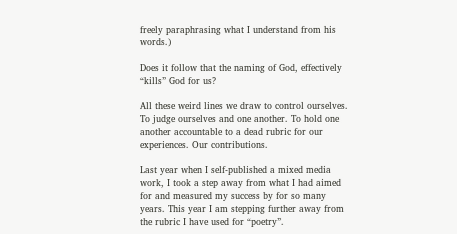freely paraphrasing what I understand from his words.)

Does it follow that the naming of God, effectively “kills” God for us?

All these weird lines we draw to control ourselves. To judge ourselves and one another. To hold one another accountable to a dead rubric for our experiences. Our contributions.

Last year when I self-published a mixed media work, I took a step away from what I had aimed for and measured my success by for so many years. This year I am stepping further away from the rubric I have used for “poetry”.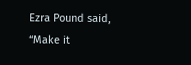Ezra Pound said, “Make it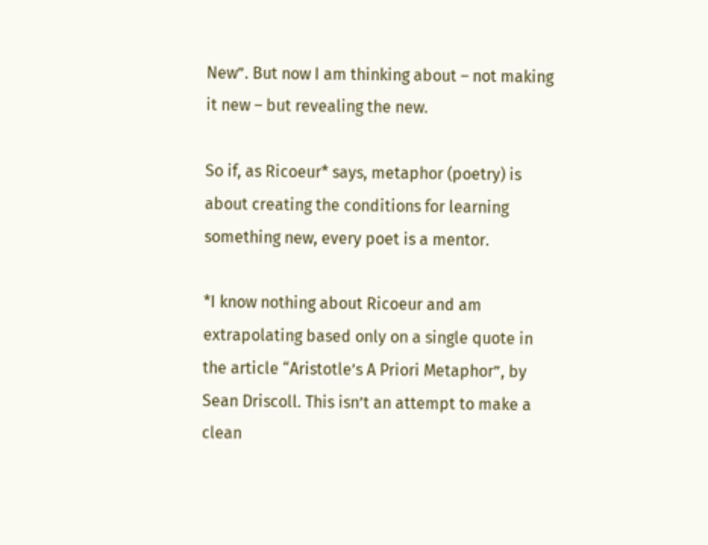New”. But now I am thinking about – not making it new – but revealing the new.

So if, as Ricoeur* says, metaphor (poetry) is about creating the conditions for learning something new, every poet is a mentor.

*I know nothing about Ricoeur and am extrapolating based only on a single quote in the article “Aristotle’s A Priori Metaphor”, by Sean Driscoll. This isn’t an attempt to make a clean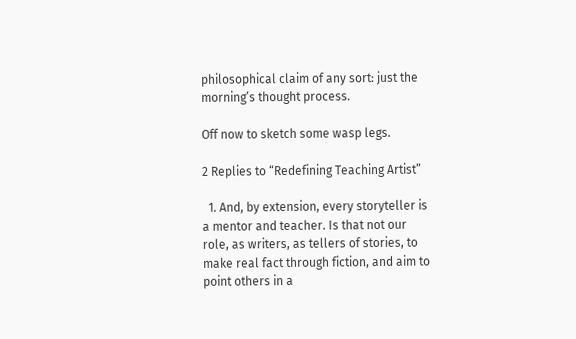philosophical claim of any sort: just the morning’s thought process.

Off now to sketch some wasp legs.

2 Replies to “Redefining Teaching Artist”

  1. And, by extension, every storyteller is a mentor and teacher. Is that not our role, as writers, as tellers of stories, to make real fact through fiction, and aim to point others in a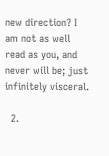new direction? I am not as well read as you, and never will be; just infinitely visceral.

  2.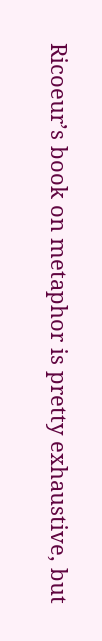Ricoeur’s book on metaphor is pretty exhaustive, but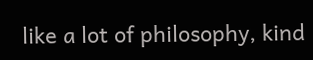like a lot of philosophy, kind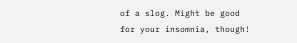of a slog. Might be good for your insomnia, though!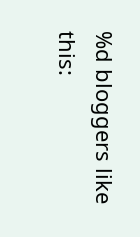%d bloggers like this: